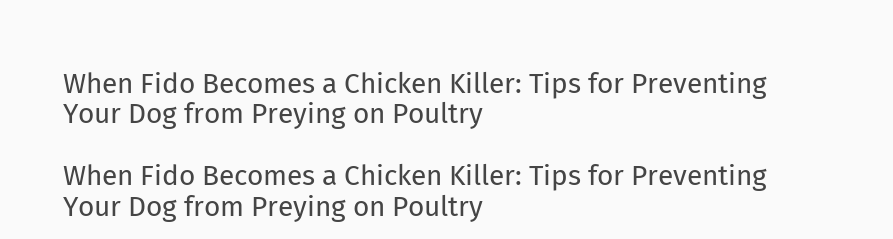When Fido Becomes a Chicken Killer: Tips for Preventing Your Dog from Preying on Poultry

When Fido Becomes a Chicken Killer: Tips for Preventing Your Dog from Preying on Poultry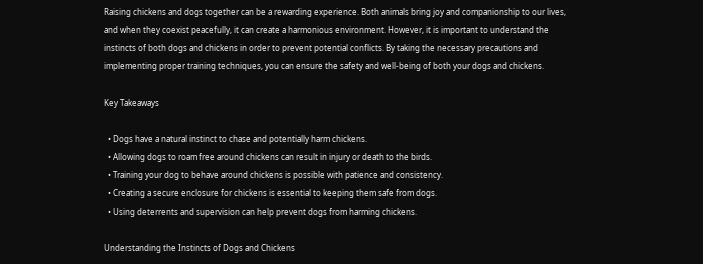Raising chickens and dogs together can be a rewarding experience. Both animals bring joy and companionship to our lives, and when they coexist peacefully, it can create a harmonious environment. However, it is important to understand the instincts of both dogs and chickens in order to prevent potential conflicts. By taking the necessary precautions and implementing proper training techniques, you can ensure the safety and well-being of both your dogs and chickens.

Key Takeaways

  • Dogs have a natural instinct to chase and potentially harm chickens.
  • Allowing dogs to roam free around chickens can result in injury or death to the birds.
  • Training your dog to behave around chickens is possible with patience and consistency.
  • Creating a secure enclosure for chickens is essential to keeping them safe from dogs.
  • Using deterrents and supervision can help prevent dogs from harming chickens.

Understanding the Instincts of Dogs and Chickens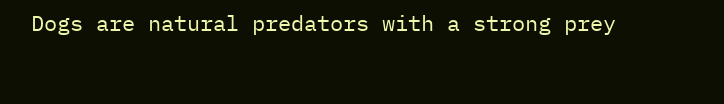Dogs are natural predators with a strong prey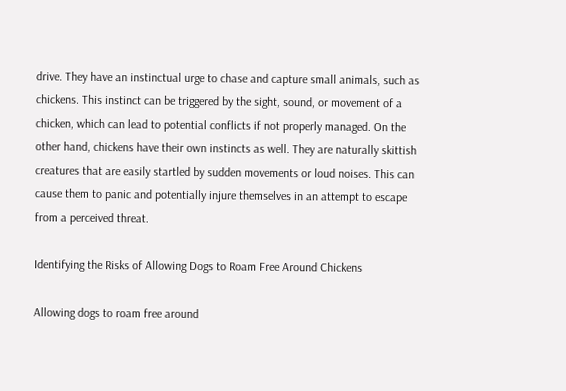drive. They have an instinctual urge to chase and capture small animals, such as chickens. This instinct can be triggered by the sight, sound, or movement of a chicken, which can lead to potential conflicts if not properly managed. On the other hand, chickens have their own instincts as well. They are naturally skittish creatures that are easily startled by sudden movements or loud noises. This can cause them to panic and potentially injure themselves in an attempt to escape from a perceived threat.

Identifying the Risks of Allowing Dogs to Roam Free Around Chickens

Allowing dogs to roam free around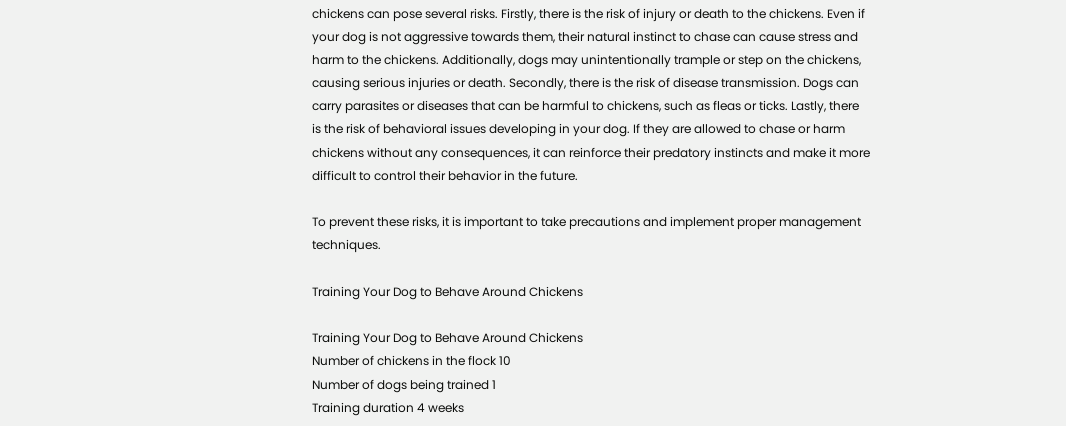chickens can pose several risks. Firstly, there is the risk of injury or death to the chickens. Even if your dog is not aggressive towards them, their natural instinct to chase can cause stress and harm to the chickens. Additionally, dogs may unintentionally trample or step on the chickens, causing serious injuries or death. Secondly, there is the risk of disease transmission. Dogs can carry parasites or diseases that can be harmful to chickens, such as fleas or ticks. Lastly, there is the risk of behavioral issues developing in your dog. If they are allowed to chase or harm chickens without any consequences, it can reinforce their predatory instincts and make it more difficult to control their behavior in the future.

To prevent these risks, it is important to take precautions and implement proper management techniques.

Training Your Dog to Behave Around Chickens

Training Your Dog to Behave Around Chickens
Number of chickens in the flock 10
Number of dogs being trained 1
Training duration 4 weeks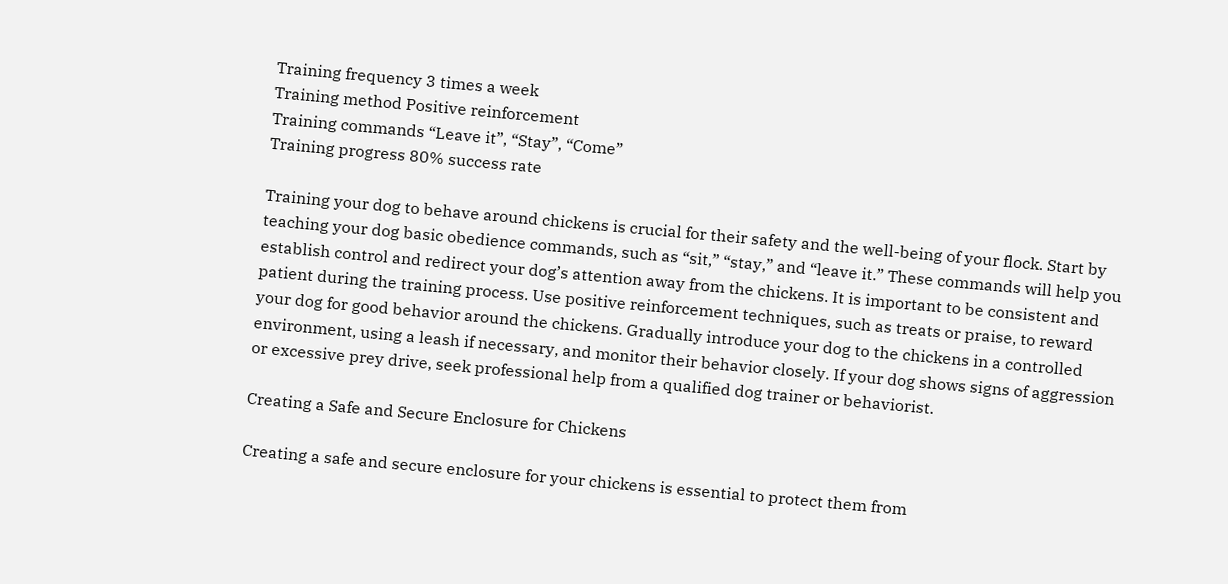Training frequency 3 times a week
Training method Positive reinforcement
Training commands “Leave it”, “Stay”, “Come”
Training progress 80% success rate

Training your dog to behave around chickens is crucial for their safety and the well-being of your flock. Start by teaching your dog basic obedience commands, such as “sit,” “stay,” and “leave it.” These commands will help you establish control and redirect your dog’s attention away from the chickens. It is important to be consistent and patient during the training process. Use positive reinforcement techniques, such as treats or praise, to reward your dog for good behavior around the chickens. Gradually introduce your dog to the chickens in a controlled environment, using a leash if necessary, and monitor their behavior closely. If your dog shows signs of aggression or excessive prey drive, seek professional help from a qualified dog trainer or behaviorist.

Creating a Safe and Secure Enclosure for Chickens

Creating a safe and secure enclosure for your chickens is essential to protect them from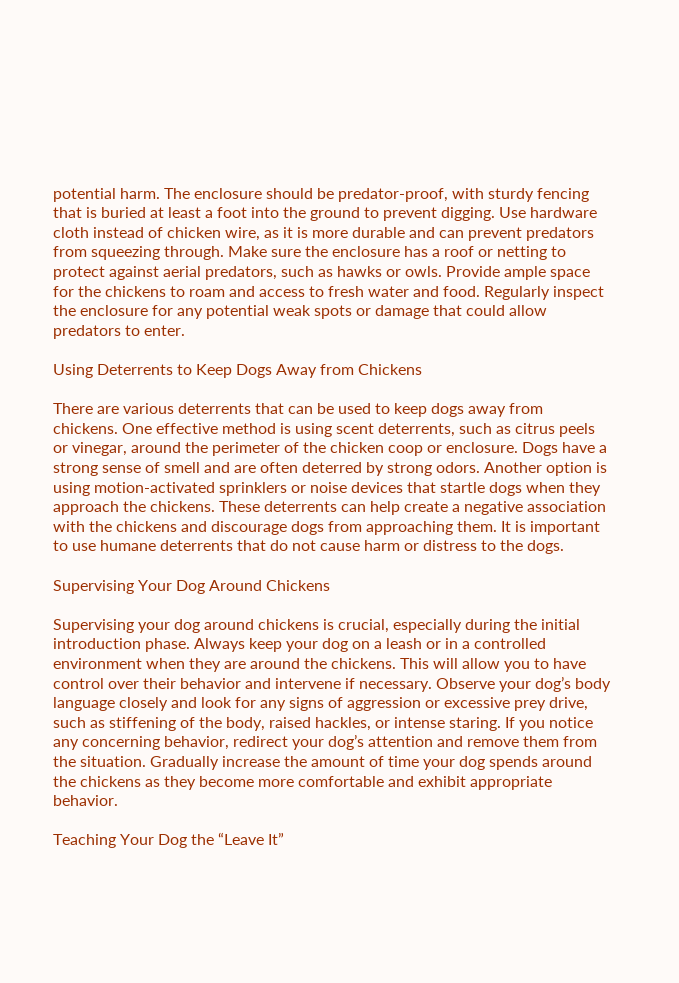potential harm. The enclosure should be predator-proof, with sturdy fencing that is buried at least a foot into the ground to prevent digging. Use hardware cloth instead of chicken wire, as it is more durable and can prevent predators from squeezing through. Make sure the enclosure has a roof or netting to protect against aerial predators, such as hawks or owls. Provide ample space for the chickens to roam and access to fresh water and food. Regularly inspect the enclosure for any potential weak spots or damage that could allow predators to enter.

Using Deterrents to Keep Dogs Away from Chickens

There are various deterrents that can be used to keep dogs away from chickens. One effective method is using scent deterrents, such as citrus peels or vinegar, around the perimeter of the chicken coop or enclosure. Dogs have a strong sense of smell and are often deterred by strong odors. Another option is using motion-activated sprinklers or noise devices that startle dogs when they approach the chickens. These deterrents can help create a negative association with the chickens and discourage dogs from approaching them. It is important to use humane deterrents that do not cause harm or distress to the dogs.

Supervising Your Dog Around Chickens

Supervising your dog around chickens is crucial, especially during the initial introduction phase. Always keep your dog on a leash or in a controlled environment when they are around the chickens. This will allow you to have control over their behavior and intervene if necessary. Observe your dog’s body language closely and look for any signs of aggression or excessive prey drive, such as stiffening of the body, raised hackles, or intense staring. If you notice any concerning behavior, redirect your dog’s attention and remove them from the situation. Gradually increase the amount of time your dog spends around the chickens as they become more comfortable and exhibit appropriate behavior.

Teaching Your Dog the “Leave It”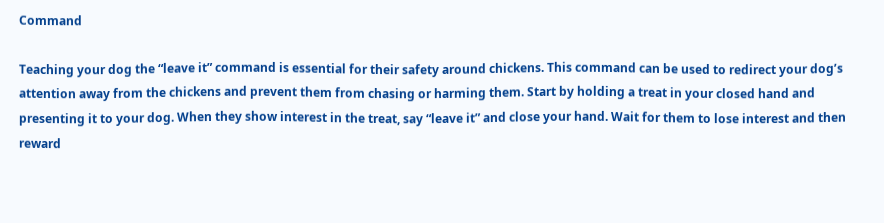Command

Teaching your dog the “leave it” command is essential for their safety around chickens. This command can be used to redirect your dog’s attention away from the chickens and prevent them from chasing or harming them. Start by holding a treat in your closed hand and presenting it to your dog. When they show interest in the treat, say “leave it” and close your hand. Wait for them to lose interest and then reward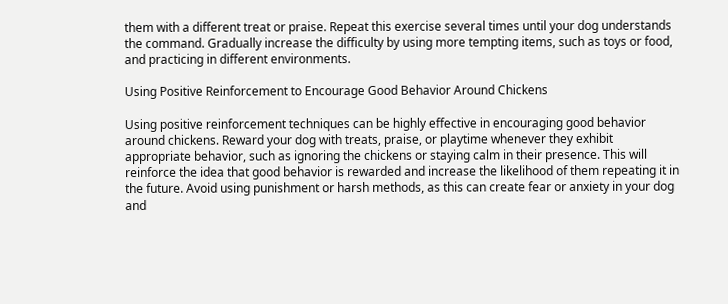them with a different treat or praise. Repeat this exercise several times until your dog understands the command. Gradually increase the difficulty by using more tempting items, such as toys or food, and practicing in different environments.

Using Positive Reinforcement to Encourage Good Behavior Around Chickens

Using positive reinforcement techniques can be highly effective in encouraging good behavior around chickens. Reward your dog with treats, praise, or playtime whenever they exhibit appropriate behavior, such as ignoring the chickens or staying calm in their presence. This will reinforce the idea that good behavior is rewarded and increase the likelihood of them repeating it in the future. Avoid using punishment or harsh methods, as this can create fear or anxiety in your dog and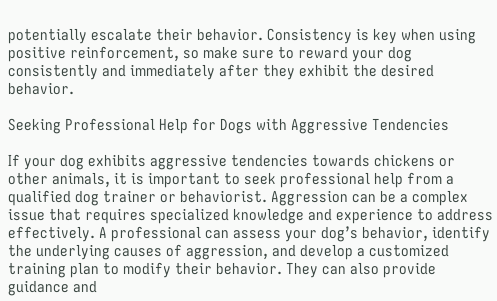potentially escalate their behavior. Consistency is key when using positive reinforcement, so make sure to reward your dog consistently and immediately after they exhibit the desired behavior.

Seeking Professional Help for Dogs with Aggressive Tendencies

If your dog exhibits aggressive tendencies towards chickens or other animals, it is important to seek professional help from a qualified dog trainer or behaviorist. Aggression can be a complex issue that requires specialized knowledge and experience to address effectively. A professional can assess your dog’s behavior, identify the underlying causes of aggression, and develop a customized training plan to modify their behavior. They can also provide guidance and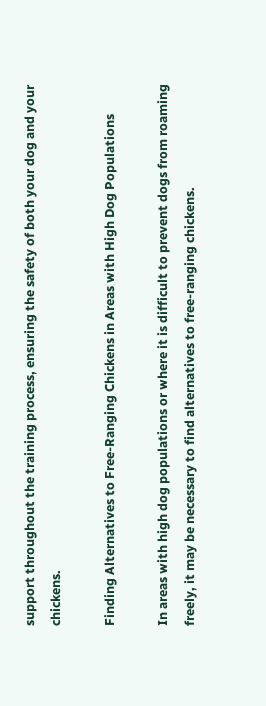support throughout the training process, ensuring the safety of both your dog and your chickens.

Finding Alternatives to Free-Ranging Chickens in Areas with High Dog Populations

In areas with high dog populations or where it is difficult to prevent dogs from roaming freely, it may be necessary to find alternatives to free-ranging chickens.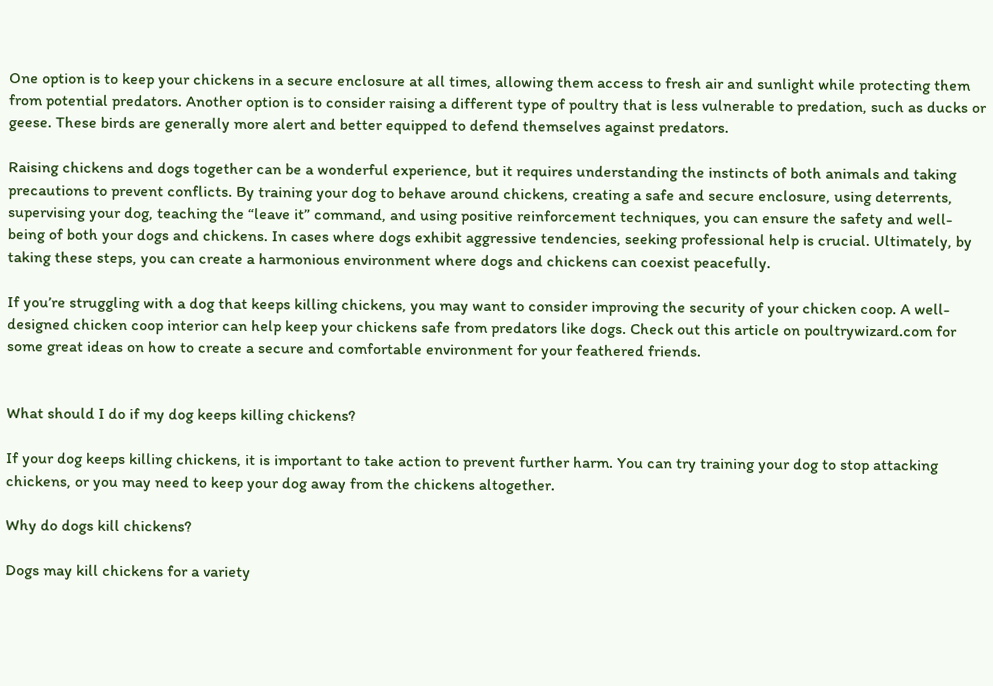One option is to keep your chickens in a secure enclosure at all times, allowing them access to fresh air and sunlight while protecting them from potential predators. Another option is to consider raising a different type of poultry that is less vulnerable to predation, such as ducks or geese. These birds are generally more alert and better equipped to defend themselves against predators.

Raising chickens and dogs together can be a wonderful experience, but it requires understanding the instincts of both animals and taking precautions to prevent conflicts. By training your dog to behave around chickens, creating a safe and secure enclosure, using deterrents, supervising your dog, teaching the “leave it” command, and using positive reinforcement techniques, you can ensure the safety and well-being of both your dogs and chickens. In cases where dogs exhibit aggressive tendencies, seeking professional help is crucial. Ultimately, by taking these steps, you can create a harmonious environment where dogs and chickens can coexist peacefully.

If you’re struggling with a dog that keeps killing chickens, you may want to consider improving the security of your chicken coop. A well-designed chicken coop interior can help keep your chickens safe from predators like dogs. Check out this article on poultrywizard.com for some great ideas on how to create a secure and comfortable environment for your feathered friends.


What should I do if my dog keeps killing chickens?

If your dog keeps killing chickens, it is important to take action to prevent further harm. You can try training your dog to stop attacking chickens, or you may need to keep your dog away from the chickens altogether.

Why do dogs kill chickens?

Dogs may kill chickens for a variety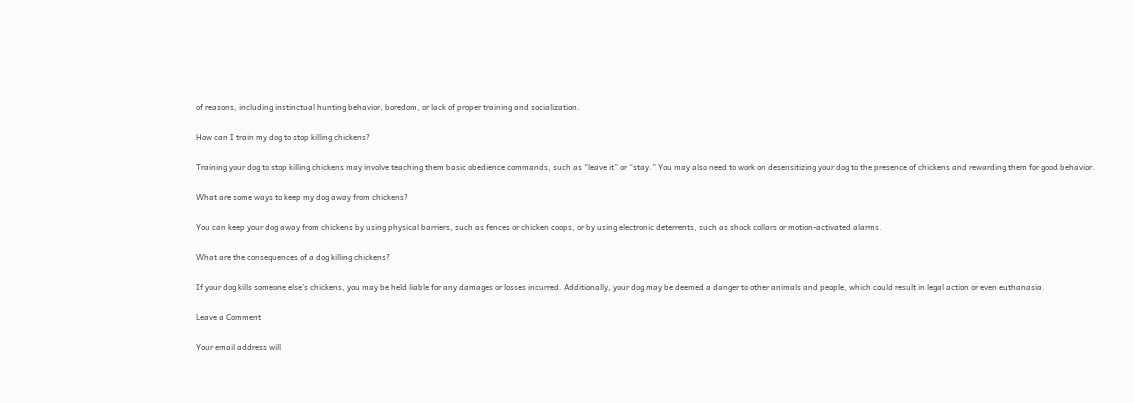of reasons, including instinctual hunting behavior, boredom, or lack of proper training and socialization.

How can I train my dog to stop killing chickens?

Training your dog to stop killing chickens may involve teaching them basic obedience commands, such as “leave it” or “stay.” You may also need to work on desensitizing your dog to the presence of chickens and rewarding them for good behavior.

What are some ways to keep my dog away from chickens?

You can keep your dog away from chickens by using physical barriers, such as fences or chicken coops, or by using electronic deterrents, such as shock collars or motion-activated alarms.

What are the consequences of a dog killing chickens?

If your dog kills someone else’s chickens, you may be held liable for any damages or losses incurred. Additionally, your dog may be deemed a danger to other animals and people, which could result in legal action or even euthanasia.

Leave a Comment

Your email address will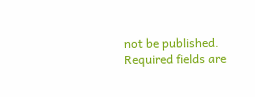not be published. Required fields are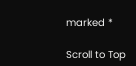marked *

Scroll to Top